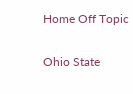Home Off Topic

Ohio State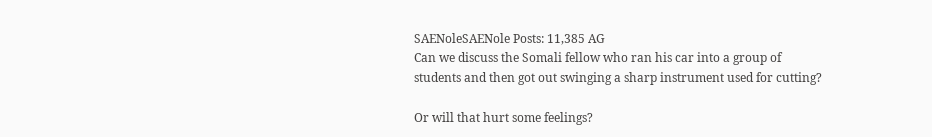SAENoleSAENole Posts: 11,385 AG
Can we discuss the Somali fellow who ran his car into a group of students and then got out swinging a sharp instrument used for cutting?

Or will that hurt some feelings?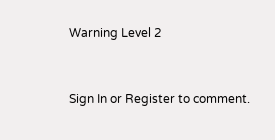Warning Level 2


Sign In or Register to comment.